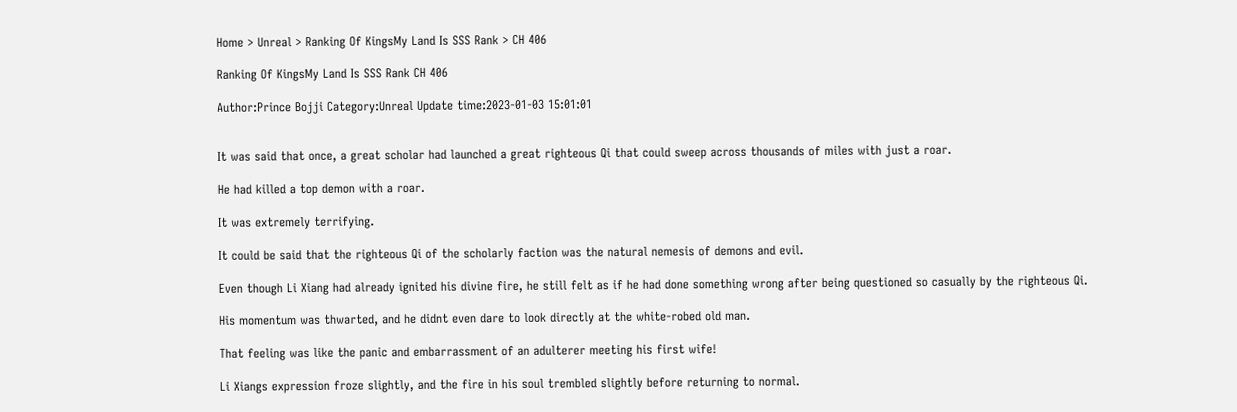Home > Unreal > Ranking Of KingsMy Land Is SSS Rank > CH 406

Ranking Of KingsMy Land Is SSS Rank CH 406

Author:Prince Bojji Category:Unreal Update time:2023-01-03 15:01:01


It was said that once, a great scholar had launched a great righteous Qi that could sweep across thousands of miles with just a roar.

He had killed a top demon with a roar.

It was extremely terrifying.

It could be said that the righteous Qi of the scholarly faction was the natural nemesis of demons and evil.

Even though Li Xiang had already ignited his divine fire, he still felt as if he had done something wrong after being questioned so casually by the righteous Qi.

His momentum was thwarted, and he didnt even dare to look directly at the white-robed old man.

That feeling was like the panic and embarrassment of an adulterer meeting his first wife!

Li Xiangs expression froze slightly, and the fire in his soul trembled slightly before returning to normal.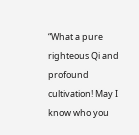“What a pure righteous Qi and profound cultivation! May I know who you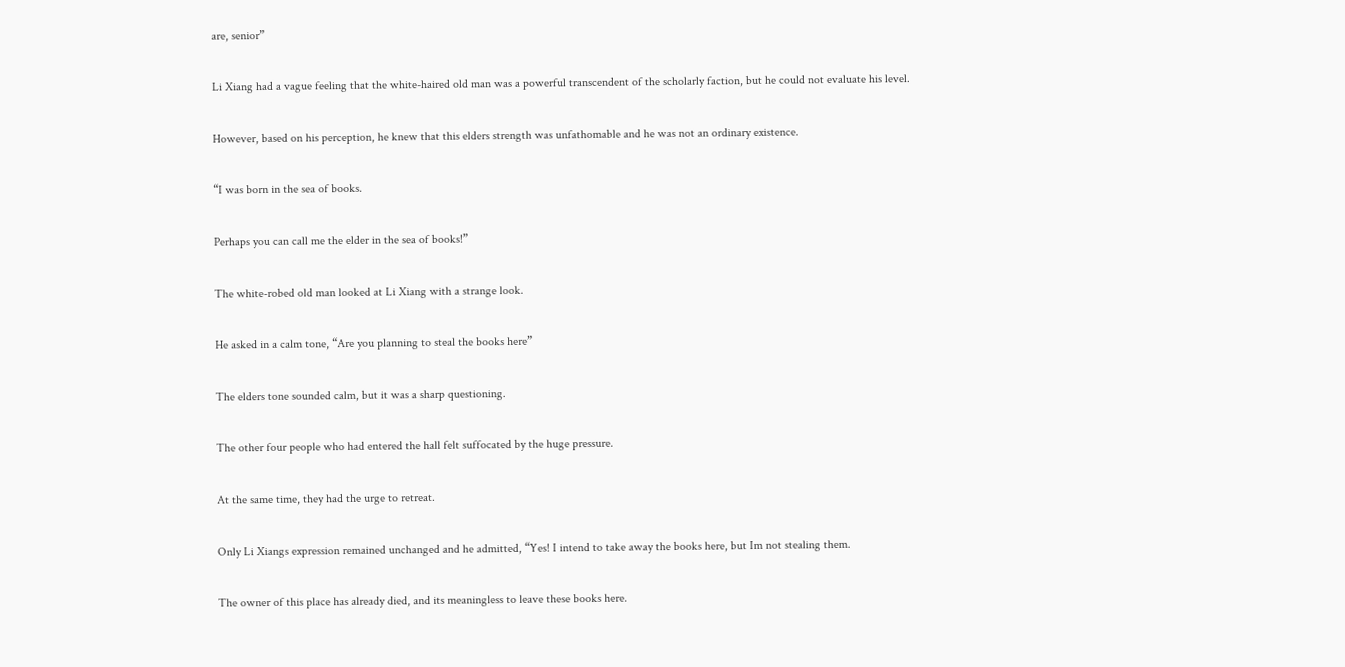are, senior”

Li Xiang had a vague feeling that the white-haired old man was a powerful transcendent of the scholarly faction, but he could not evaluate his level.

However, based on his perception, he knew that this elders strength was unfathomable and he was not an ordinary existence.

“I was born in the sea of books.

Perhaps you can call me the elder in the sea of books!”

The white-robed old man looked at Li Xiang with a strange look.

He asked in a calm tone, “Are you planning to steal the books here”

The elders tone sounded calm, but it was a sharp questioning.

The other four people who had entered the hall felt suffocated by the huge pressure.

At the same time, they had the urge to retreat.

Only Li Xiangs expression remained unchanged and he admitted, “Yes! I intend to take away the books here, but Im not stealing them.

The owner of this place has already died, and its meaningless to leave these books here.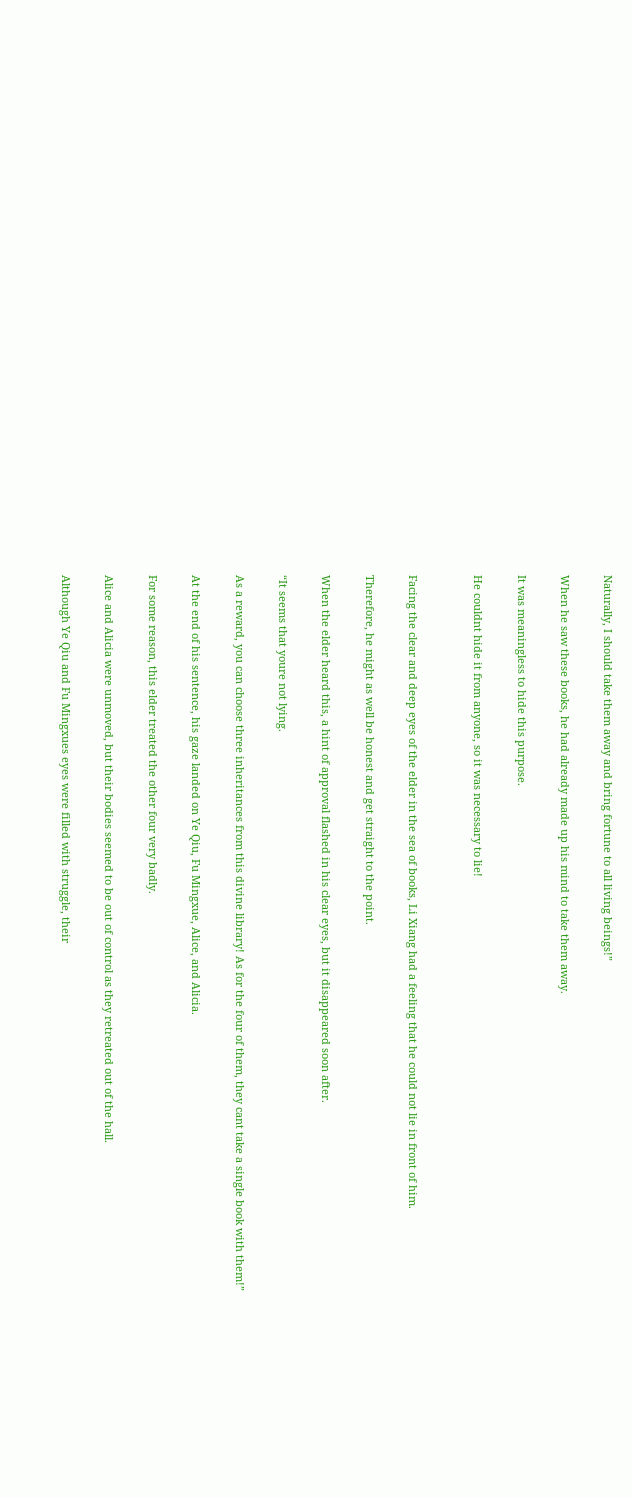Naturally, I should take them away and bring fortune to all living beings!”

When he saw these books, he had already made up his mind to take them away.

It was meaningless to hide this purpose.

He couldnt hide it from anyone, so it was necessary to lie!


Facing the clear and deep eyes of the elder in the sea of books, Li Xiang had a feeling that he could not lie in front of him.

Therefore, he might as well be honest and get straight to the point.

When the elder heard this, a hint of approval flashed in his clear eyes, but it disappeared soon after.

“It seems that youre not lying.

As a reward, you can choose three inheritances from this divine library! As for the four of them, they cant take a single book with them!”

At the end of his sentence, his gaze landed on Ye Qiu, Fu Mingxue, Alice, and Alicia.

For some reason, this elder treated the other four very badly.

Alice and Alicia were unmoved, but their bodies seemed to be out of control as they retreated out of the hall.

Although Ye Qiu and Fu Mingxues eyes were filled with struggle, their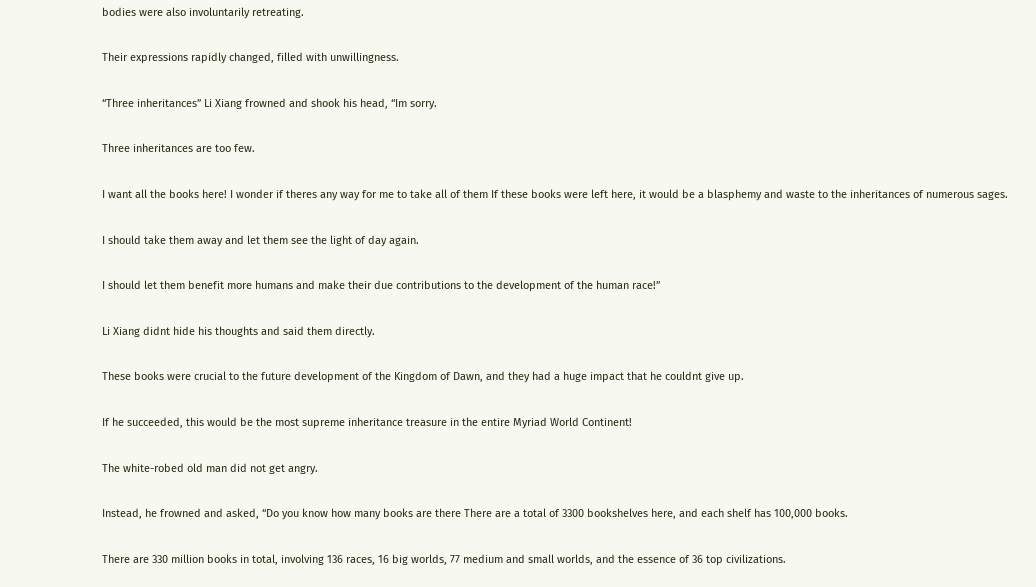bodies were also involuntarily retreating.

Their expressions rapidly changed, filled with unwillingness.

“Three inheritances” Li Xiang frowned and shook his head, “Im sorry.

Three inheritances are too few.

I want all the books here! I wonder if theres any way for me to take all of them If these books were left here, it would be a blasphemy and waste to the inheritances of numerous sages.

I should take them away and let them see the light of day again.

I should let them benefit more humans and make their due contributions to the development of the human race!”

Li Xiang didnt hide his thoughts and said them directly.

These books were crucial to the future development of the Kingdom of Dawn, and they had a huge impact that he couldnt give up.

If he succeeded, this would be the most supreme inheritance treasure in the entire Myriad World Continent!

The white-robed old man did not get angry.

Instead, he frowned and asked, “Do you know how many books are there There are a total of 3300 bookshelves here, and each shelf has 100,000 books.

There are 330 million books in total, involving 136 races, 16 big worlds, 77 medium and small worlds, and the essence of 36 top civilizations.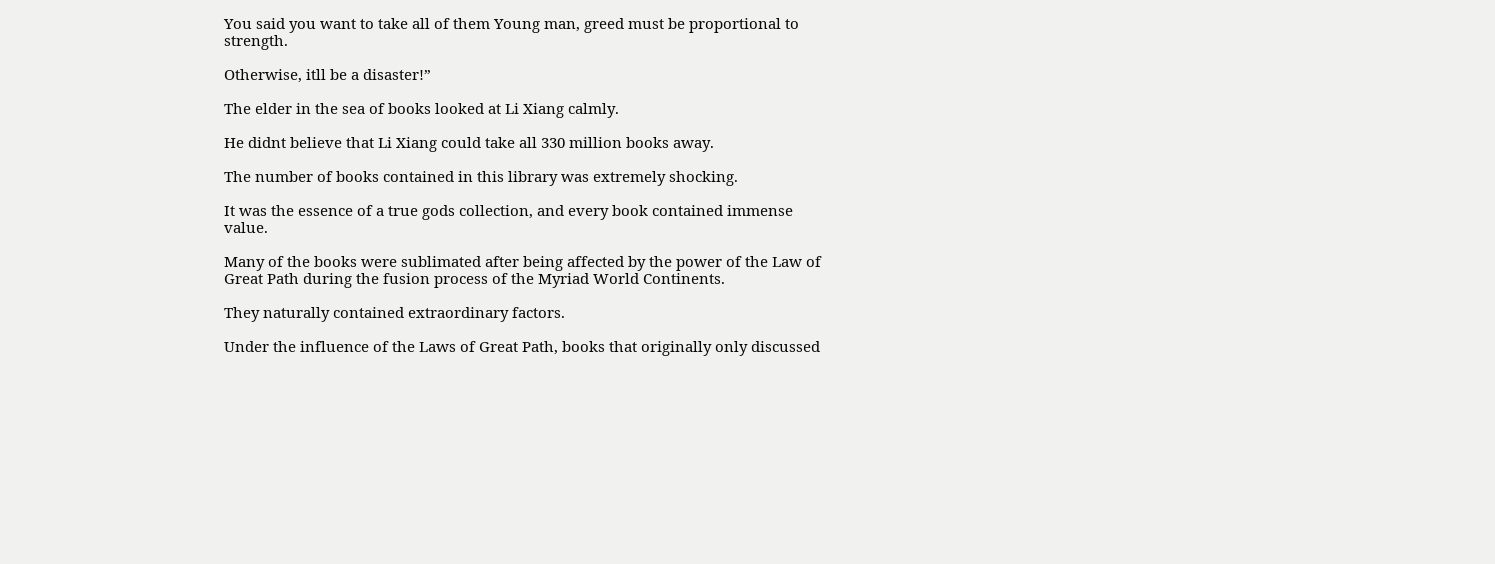You said you want to take all of them Young man, greed must be proportional to strength.

Otherwise, itll be a disaster!”

The elder in the sea of books looked at Li Xiang calmly.

He didnt believe that Li Xiang could take all 330 million books away.

The number of books contained in this library was extremely shocking.

It was the essence of a true gods collection, and every book contained immense value.

Many of the books were sublimated after being affected by the power of the Law of Great Path during the fusion process of the Myriad World Continents.

They naturally contained extraordinary factors.

Under the influence of the Laws of Great Path, books that originally only discussed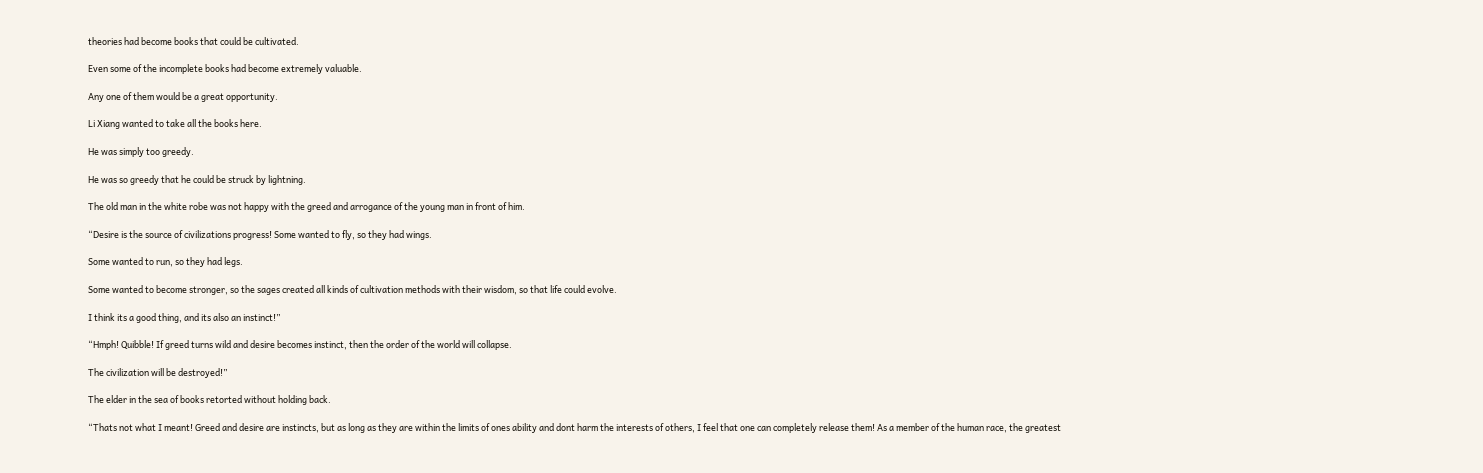theories had become books that could be cultivated.

Even some of the incomplete books had become extremely valuable.

Any one of them would be a great opportunity.

Li Xiang wanted to take all the books here.

He was simply too greedy.

He was so greedy that he could be struck by lightning.

The old man in the white robe was not happy with the greed and arrogance of the young man in front of him.

“Desire is the source of civilizations progress! Some wanted to fly, so they had wings.

Some wanted to run, so they had legs.

Some wanted to become stronger, so the sages created all kinds of cultivation methods with their wisdom, so that life could evolve.

I think its a good thing, and its also an instinct!”

“Hmph! Quibble! If greed turns wild and desire becomes instinct, then the order of the world will collapse.

The civilization will be destroyed!”

The elder in the sea of books retorted without holding back.

“Thats not what I meant! Greed and desire are instincts, but as long as they are within the limits of ones ability and dont harm the interests of others, I feel that one can completely release them! As a member of the human race, the greatest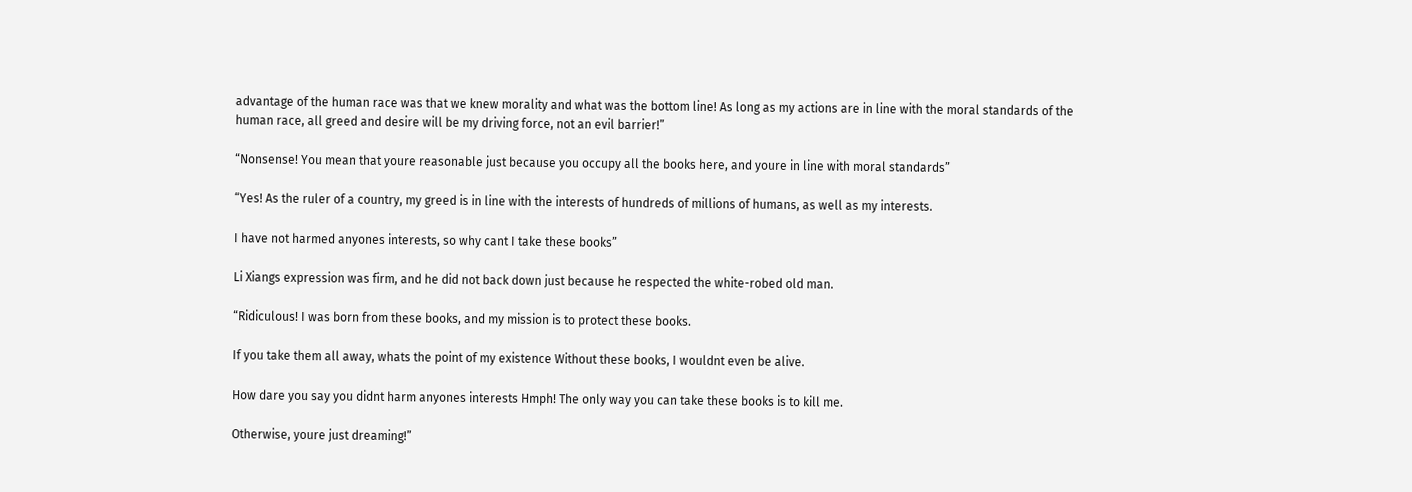advantage of the human race was that we knew morality and what was the bottom line! As long as my actions are in line with the moral standards of the human race, all greed and desire will be my driving force, not an evil barrier!”

“Nonsense! You mean that youre reasonable just because you occupy all the books here, and youre in line with moral standards”

“Yes! As the ruler of a country, my greed is in line with the interests of hundreds of millions of humans, as well as my interests.

I have not harmed anyones interests, so why cant I take these books”

Li Xiangs expression was firm, and he did not back down just because he respected the white-robed old man.

“Ridiculous! I was born from these books, and my mission is to protect these books.

If you take them all away, whats the point of my existence Without these books, I wouldnt even be alive.

How dare you say you didnt harm anyones interests Hmph! The only way you can take these books is to kill me.

Otherwise, youre just dreaming!”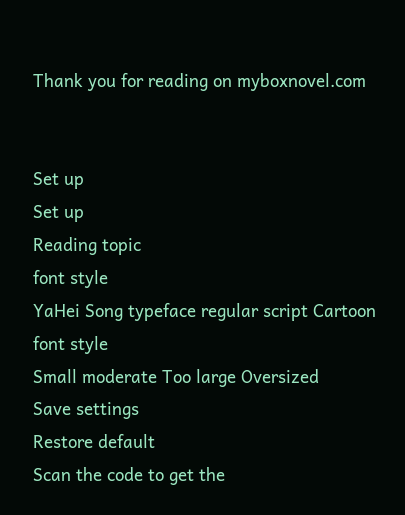Thank you for reading on myboxnovel.com


Set up
Set up
Reading topic
font style
YaHei Song typeface regular script Cartoon
font style
Small moderate Too large Oversized
Save settings
Restore default
Scan the code to get the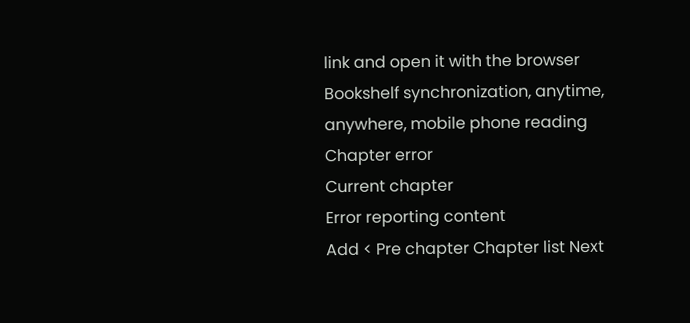link and open it with the browser
Bookshelf synchronization, anytime, anywhere, mobile phone reading
Chapter error
Current chapter
Error reporting content
Add < Pre chapter Chapter list Next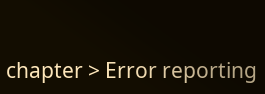chapter > Error reporting